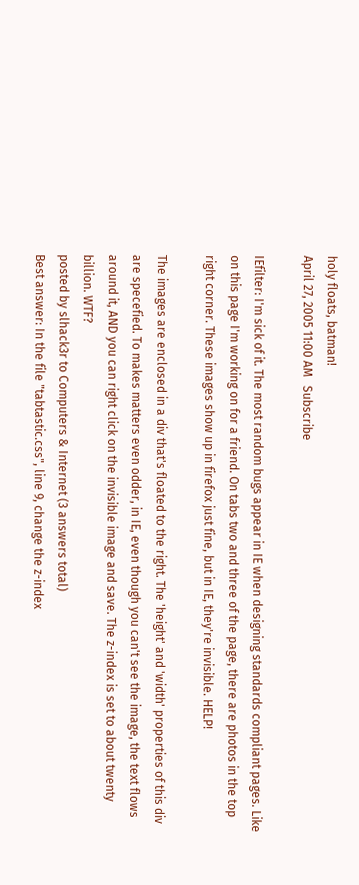holy floats, batman!
April 27, 2005 11:00 AM   Subscribe

IEfilter: I'm sick of it. The most random bugs appear in IE when designing standards compliant pages. Like on this page I'm working on for a friend. On tabs two and three of the page, there are photos in the top right corner. These images show up in firefox just fine, but in IE, they're invisible. HELP!

The images are enclosed in a div that's floated to the right. The 'height' and 'width' properties of this div are specefied. To makes matters even odder, in IE, even though you can't see the image, the text flows around it, AND you can right click on the invisible image and save. The z-index is set to about twenty billion. WTF?
posted by slhack3r to Computers & Internet (3 answers total)
Best answer: In the file "tabtastic.css", line 9, change the z-index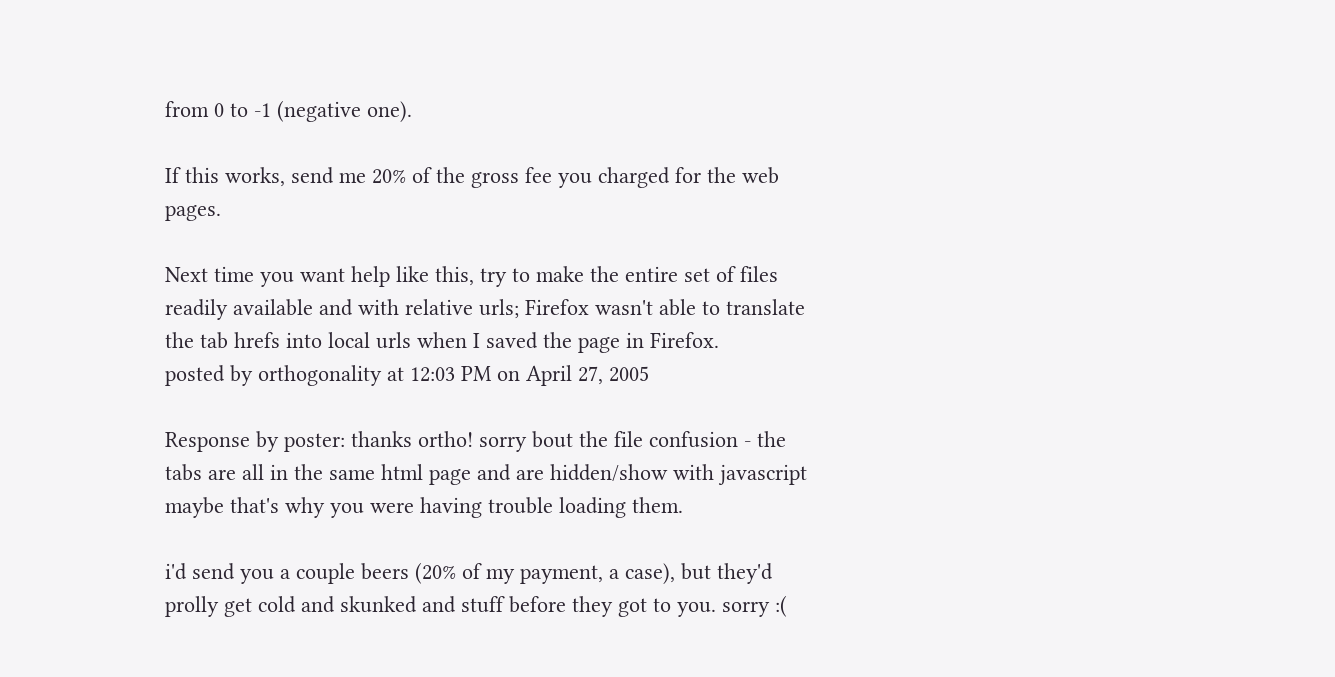from 0 to -1 (negative one).

If this works, send me 20% of the gross fee you charged for the web pages.

Next time you want help like this, try to make the entire set of files readily available and with relative urls; Firefox wasn't able to translate the tab hrefs into local urls when I saved the page in Firefox.
posted by orthogonality at 12:03 PM on April 27, 2005

Response by poster: thanks ortho! sorry bout the file confusion - the tabs are all in the same html page and are hidden/show with javascript maybe that's why you were having trouble loading them.

i'd send you a couple beers (20% of my payment, a case), but they'd prolly get cold and skunked and stuff before they got to you. sorry :(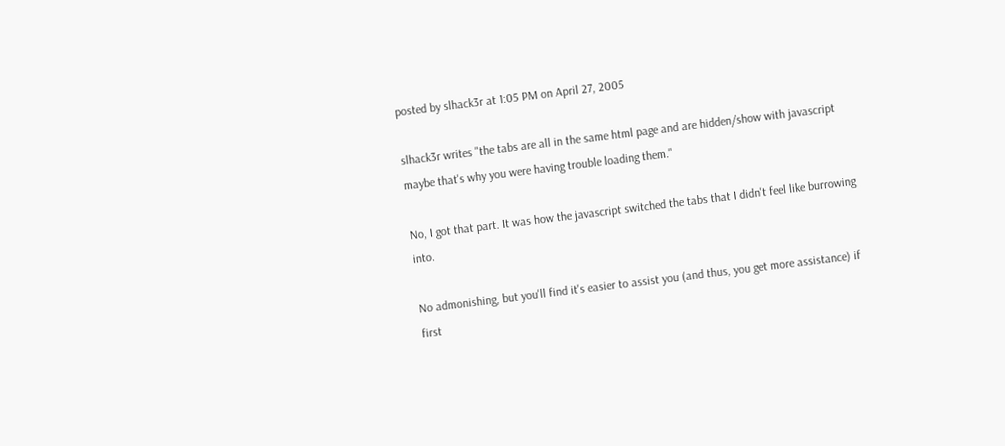posted by slhack3r at 1:05 PM on April 27, 2005

slhack3r writes "the tabs are all in the same html page and are hidden/show with javascript maybe that's why you were having trouble loading them."

No, I got that part. It was how the javascript switched the tabs that I didn't feel like burrowing into.

No admonishing, but you'll find it's easier to assist you (and thus, you get more assistance) if first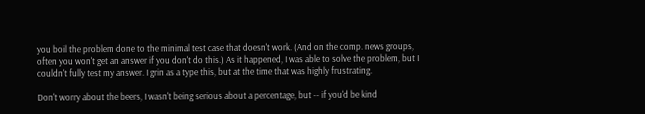you boil the problem done to the minimal test case that doesn't work. (And on the comp. news groups, often you won't get an answer if you don't do this.) As it happened, I was able to solve the problem, but I couldn't fully test my answer. I grin as a type this, but at the time that was highly frustrating.

Don't worry about the beers, I wasn't being serious about a percentage, but -- if you'd be kind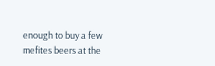enough to buy a few mefites beers at the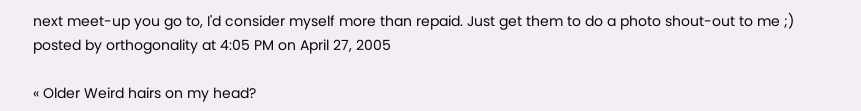next meet-up you go to, I'd consider myself more than repaid. Just get them to do a photo shout-out to me ;)
posted by orthogonality at 4:05 PM on April 27, 2005

« Older Weird hairs on my head?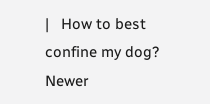|   How to best confine my dog? Newer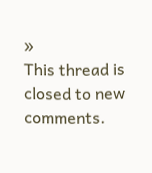»
This thread is closed to new comments.